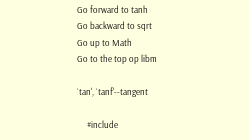Go forward to tanh
Go backward to sqrt
Go up to Math
Go to the top op libm

`tan', `tanf'--tangent

     #include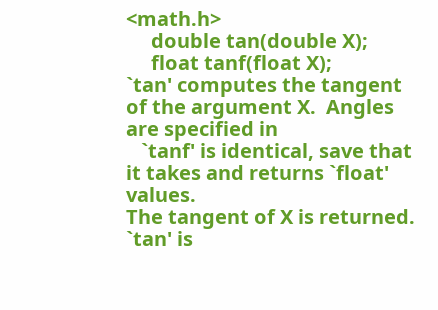<math.h>
     double tan(double X);
     float tanf(float X);
`tan' computes the tangent of the argument X.  Angles are specified in
   `tanf' is identical, save that it takes and returns `float' values.
The tangent of X is returned.
`tan' is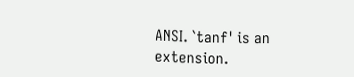ANSI. `tanf' is an extension.